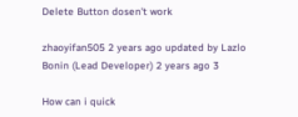Delete Button dosen't work

zhaoyifan505 2 years ago updated by Lazlo Bonin (Lead Developer) 2 years ago 3

How can i quick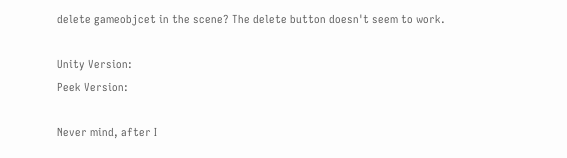delete gameobjcet in the scene? The delete button doesn't seem to work.

Unity Version:
Peek Version:

Never mind, after I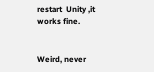restart  Unity ,it works fine.


Weird, never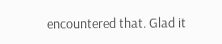encountered that. Glad it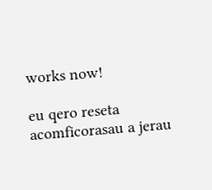works now!

eu qero reseta acomficorasau a jerau